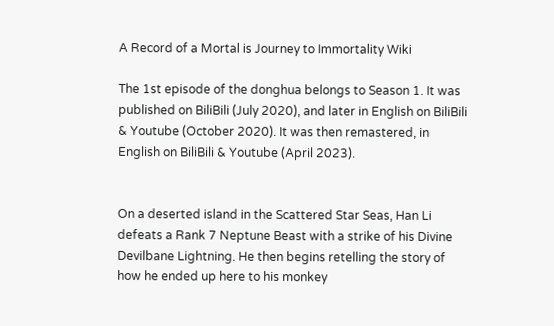A Record of a Mortal is Journey to Immortality Wiki

The 1st episode of the donghua belongs to Season 1. It was published on BiliBili (July 2020), and later in English on BiliBili & Youtube (October 2020). It was then remastered, in English on BiliBili & Youtube (April 2023).


On a deserted island in the Scattered Star Seas, Han Li defeats a Rank 7 Neptune Beast with a strike of his Divine Devilbane Lightning. He then begins retelling the story of how he ended up here to his monkey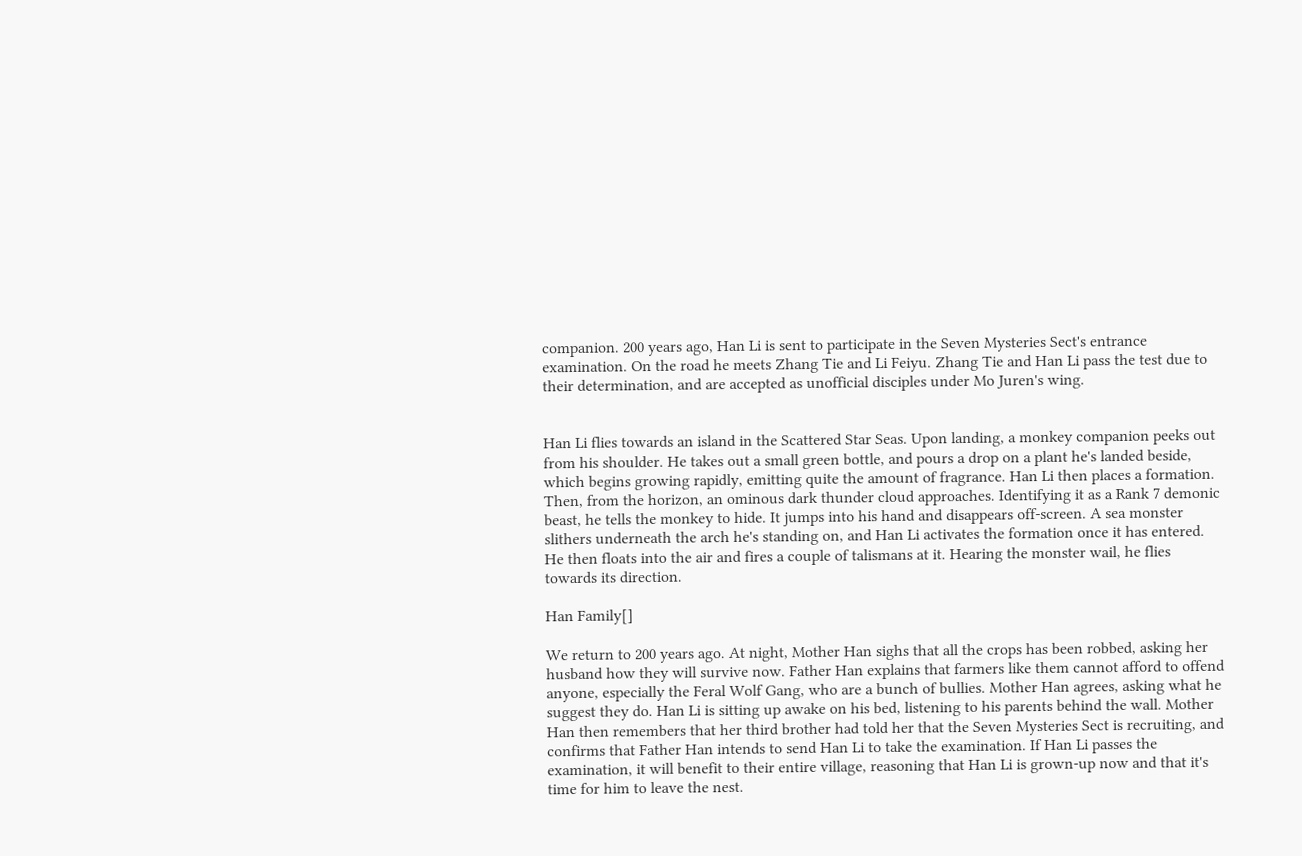companion. 200 years ago, Han Li is sent to participate in the Seven Mysteries Sect's entrance examination. On the road he meets Zhang Tie and Li Feiyu. Zhang Tie and Han Li pass the test due to their determination, and are accepted as unofficial disciples under Mo Juren's wing.


Han Li flies towards an island in the Scattered Star Seas. Upon landing, a monkey companion peeks out from his shoulder. He takes out a small green bottle, and pours a drop on a plant he's landed beside, which begins growing rapidly, emitting quite the amount of fragrance. Han Li then places a formation. Then, from the horizon, an ominous dark thunder cloud approaches. Identifying it as a Rank 7 demonic beast, he tells the monkey to hide. It jumps into his hand and disappears off-screen. A sea monster slithers underneath the arch he's standing on, and Han Li activates the formation once it has entered. He then floats into the air and fires a couple of talismans at it. Hearing the monster wail, he flies towards its direction.

Han Family[]

We return to 200 years ago. At night, Mother Han sighs that all the crops has been robbed, asking her husband how they will survive now. Father Han explains that farmers like them cannot afford to offend anyone, especially the Feral Wolf Gang, who are a bunch of bullies. Mother Han agrees, asking what he suggest they do. Han Li is sitting up awake on his bed, listening to his parents behind the wall. Mother Han then remembers that her third brother had told her that the Seven Mysteries Sect is recruiting, and confirms that Father Han intends to send Han Li to take the examination. If Han Li passes the examination, it will benefit to their entire village, reasoning that Han Li is grown-up now and that it's time for him to leave the nest.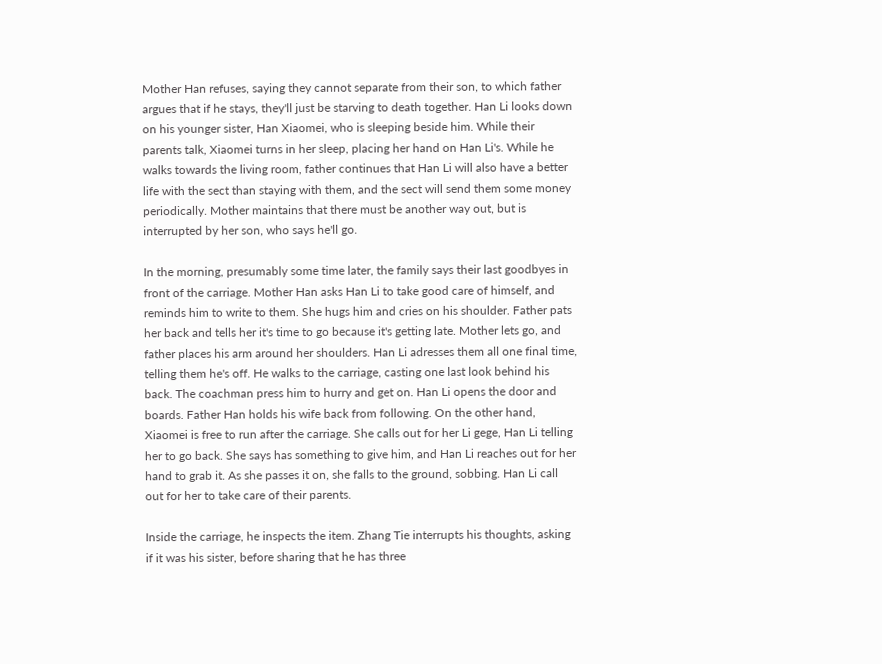Mother Han refuses, saying they cannot separate from their son, to which father argues that if he stays, they'll just be starving to death together. Han Li looks down on his younger sister, Han Xiaomei, who is sleeping beside him. While their parents talk, Xiaomei turns in her sleep, placing her hand on Han Li's. While he walks towards the living room, father continues that Han Li will also have a better life with the sect than staying with them, and the sect will send them some money periodically. Mother maintains that there must be another way out, but is interrupted by her son, who says he'll go.

In the morning, presumably some time later, the family says their last goodbyes in front of the carriage. Mother Han asks Han Li to take good care of himself, and reminds him to write to them. She hugs him and cries on his shoulder. Father pats her back and tells her it's time to go because it's getting late. Mother lets go, and father places his arm around her shoulders. Han Li adresses them all one final time, telling them he's off. He walks to the carriage, casting one last look behind his back. The coachman press him to hurry and get on. Han Li opens the door and boards. Father Han holds his wife back from following. On the other hand, Xiaomei is free to run after the carriage. She calls out for her Li gege, Han Li telling her to go back. She says has something to give him, and Han Li reaches out for her hand to grab it. As she passes it on, she falls to the ground, sobbing. Han Li call out for her to take care of their parents.

Inside the carriage, he inspects the item. Zhang Tie interrupts his thoughts, asking if it was his sister, before sharing that he has three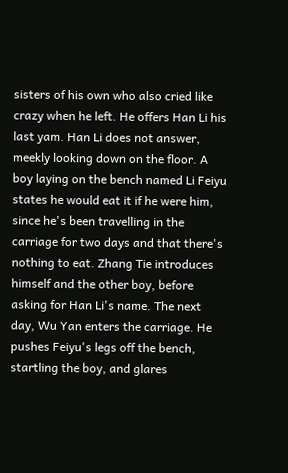sisters of his own who also cried like crazy when he left. He offers Han Li his last yam. Han Li does not answer, meekly looking down on the floor. A boy laying on the bench named Li Feiyu states he would eat it if he were him, since he's been travelling in the carriage for two days and that there's nothing to eat. Zhang Tie introduces himself and the other boy, before asking for Han Li's name. The next day, Wu Yan enters the carriage. He pushes Feiyu's legs off the bench, startling the boy, and glares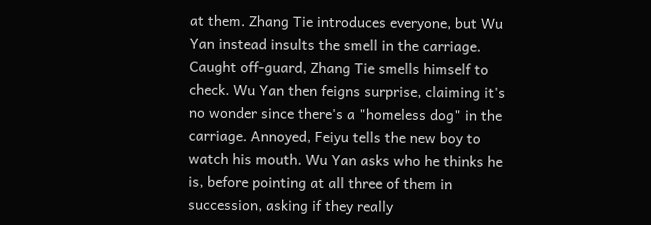at them. Zhang Tie introduces everyone, but Wu Yan instead insults the smell in the carriage. Caught off-guard, Zhang Tie smells himself to check. Wu Yan then feigns surprise, claiming it's no wonder since there's a "homeless dog" in the carriage. Annoyed, Feiyu tells the new boy to watch his mouth. Wu Yan asks who he thinks he is, before pointing at all three of them in succession, asking if they really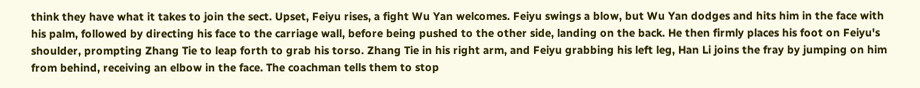think they have what it takes to join the sect. Upset, Feiyu rises, a fight Wu Yan welcomes. Feiyu swings a blow, but Wu Yan dodges and hits him in the face with his palm, followed by directing his face to the carriage wall, before being pushed to the other side, landing on the back. He then firmly places his foot on Feiyu's shoulder, prompting Zhang Tie to leap forth to grab his torso. Zhang Tie in his right arm, and Feiyu grabbing his left leg, Han Li joins the fray by jumping on him from behind, receiving an elbow in the face. The coachman tells them to stop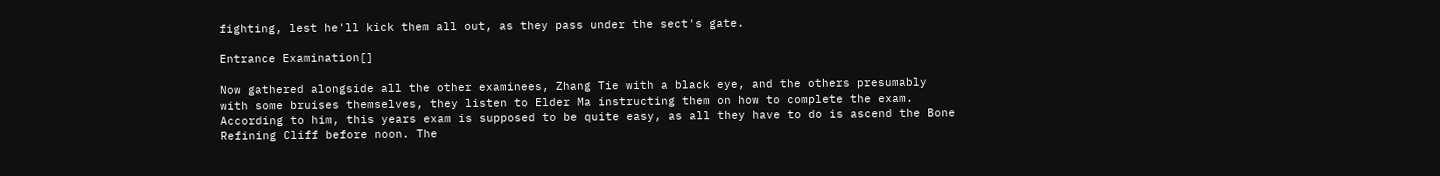fighting, lest he'll kick them all out, as they pass under the sect's gate.

Entrance Examination[]

Now gathered alongside all the other examinees, Zhang Tie with a black eye, and the others presumably with some bruises themselves, they listen to Elder Ma instructing them on how to complete the exam. According to him, this years exam is supposed to be quite easy, as all they have to do is ascend the Bone Refining Cliff before noon. The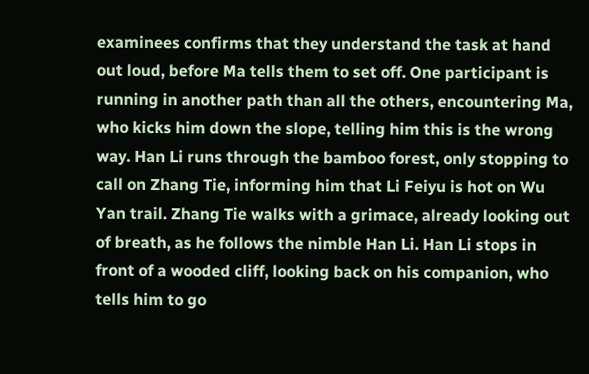examinees confirms that they understand the task at hand out loud, before Ma tells them to set off. One participant is running in another path than all the others, encountering Ma, who kicks him down the slope, telling him this is the wrong way. Han Li runs through the bamboo forest, only stopping to call on Zhang Tie, informing him that Li Feiyu is hot on Wu Yan trail. Zhang Tie walks with a grimace, already looking out of breath, as he follows the nimble Han Li. Han Li stops in front of a wooded cliff, looking back on his companion, who tells him to go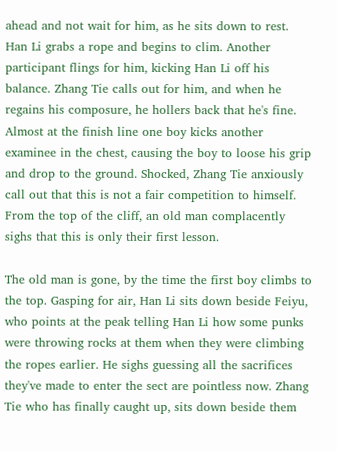ahead and not wait for him, as he sits down to rest. Han Li grabs a rope and begins to clim. Another participant flings for him, kicking Han Li off his balance. Zhang Tie calls out for him, and when he regains his composure, he hollers back that he's fine. Almost at the finish line one boy kicks another examinee in the chest, causing the boy to loose his grip and drop to the ground. Shocked, Zhang Tie anxiously call out that this is not a fair competition to himself. From the top of the cliff, an old man complacently sighs that this is only their first lesson.

The old man is gone, by the time the first boy climbs to the top. Gasping for air, Han Li sits down beside Feiyu, who points at the peak telling Han Li how some punks were throwing rocks at them when they were climbing the ropes earlier. He sighs guessing all the sacrifices they've made to enter the sect are pointless now. Zhang Tie who has finally caught up, sits down beside them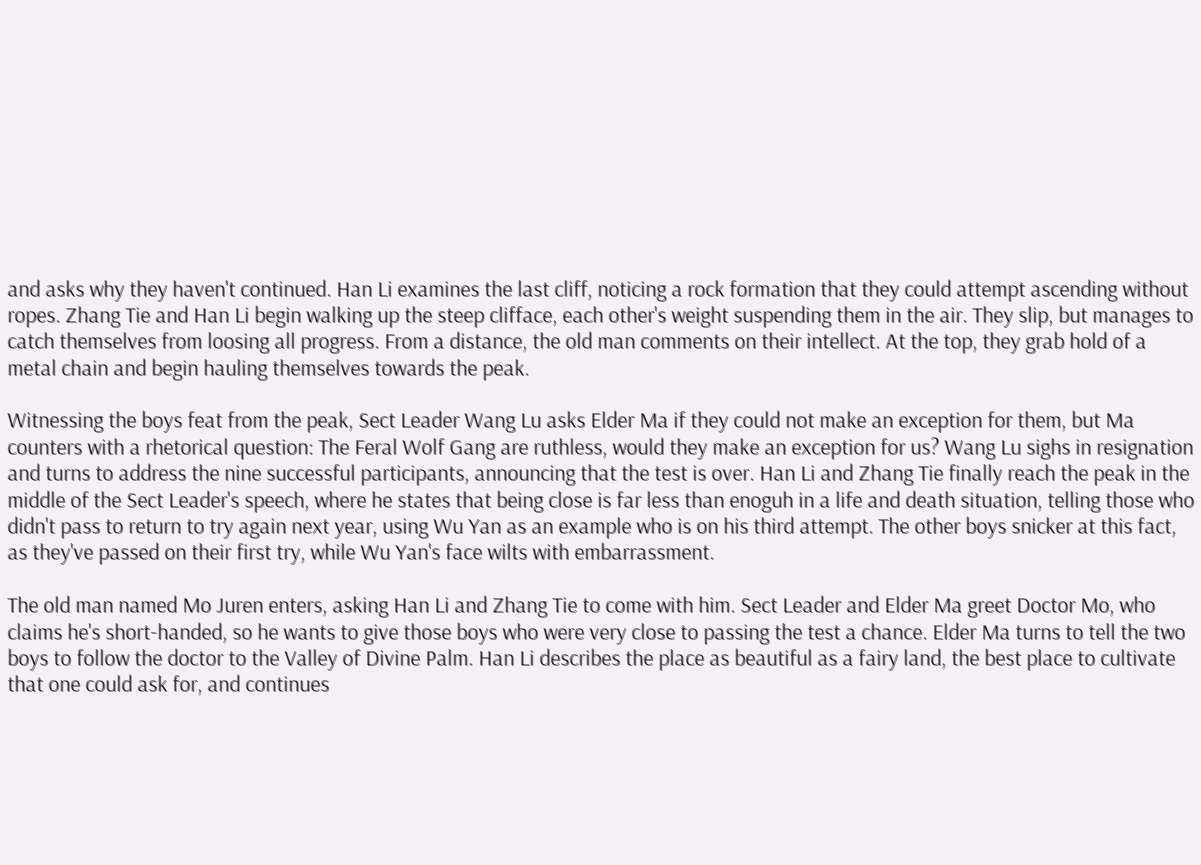and asks why they haven't continued. Han Li examines the last cliff, noticing a rock formation that they could attempt ascending without ropes. Zhang Tie and Han Li begin walking up the steep clifface, each other's weight suspending them in the air. They slip, but manages to catch themselves from loosing all progress. From a distance, the old man comments on their intellect. At the top, they grab hold of a metal chain and begin hauling themselves towards the peak.

Witnessing the boys feat from the peak, Sect Leader Wang Lu asks Elder Ma if they could not make an exception for them, but Ma counters with a rhetorical question: The Feral Wolf Gang are ruthless, would they make an exception for us? Wang Lu sighs in resignation and turns to address the nine successful participants, announcing that the test is over. Han Li and Zhang Tie finally reach the peak in the middle of the Sect Leader's speech, where he states that being close is far less than enoguh in a life and death situation, telling those who didn't pass to return to try again next year, using Wu Yan as an example who is on his third attempt. The other boys snicker at this fact, as they've passed on their first try, while Wu Yan's face wilts with embarrassment.

The old man named Mo Juren enters, asking Han Li and Zhang Tie to come with him. Sect Leader and Elder Ma greet Doctor Mo, who claims he's short-handed, so he wants to give those boys who were very close to passing the test a chance. Elder Ma turns to tell the two boys to follow the doctor to the Valley of Divine Palm. Han Li describes the place as beautiful as a fairy land, the best place to cultivate that one could ask for, and continues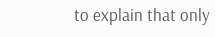to explain that only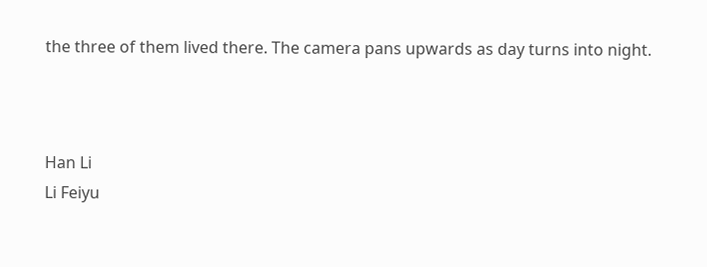the three of them lived there. The camera pans upwards as day turns into night.



Han Li
Li Feiyu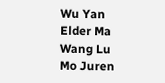Wu Yan
Elder Ma
Wang Lu
Mo Juren